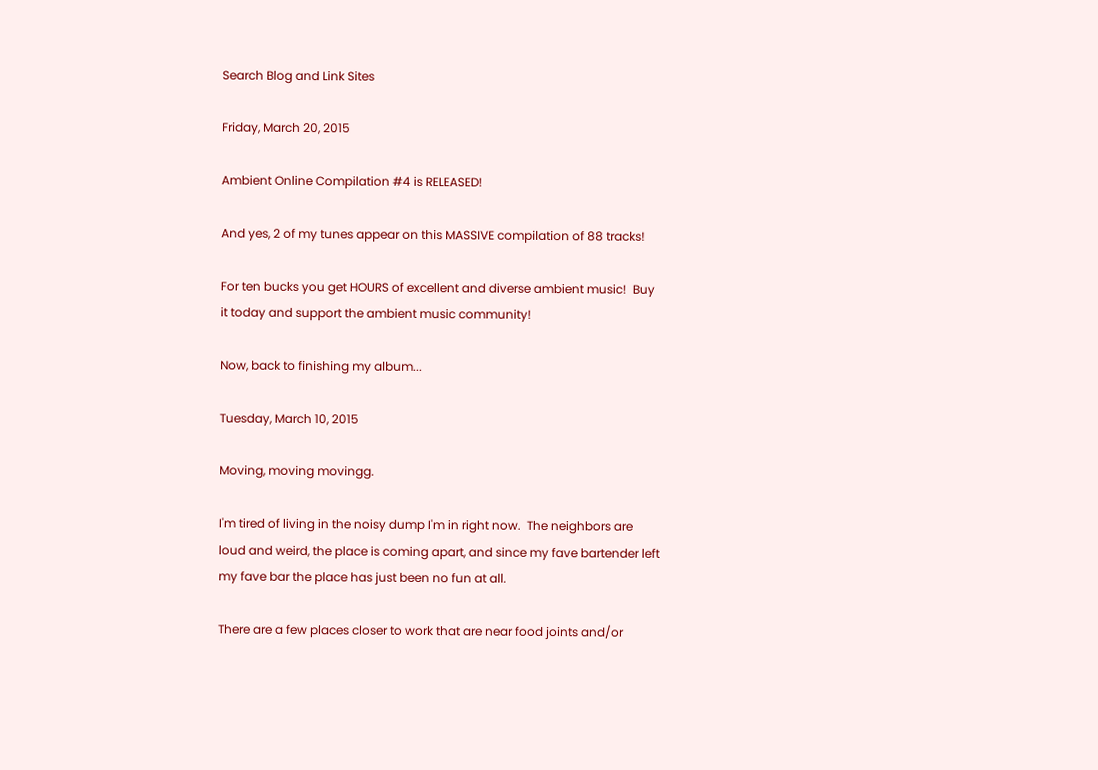Search Blog and Link Sites

Friday, March 20, 2015

Ambient Online Compilation #4 is RELEASED!

And yes, 2 of my tunes appear on this MASSIVE compilation of 88 tracks!

For ten bucks you get HOURS of excellent and diverse ambient music!  Buy it today and support the ambient music community!

Now, back to finishing my album...

Tuesday, March 10, 2015

Moving, moving movingg.

I'm tired of living in the noisy dump I'm in right now.  The neighbors are loud and weird, the place is coming apart, and since my fave bartender left my fave bar the place has just been no fun at all.

There are a few places closer to work that are near food joints and/or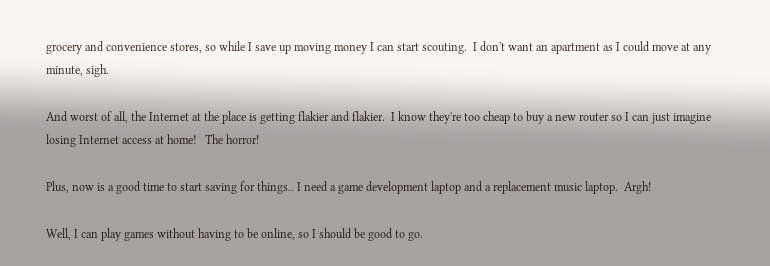grocery and convenience stores, so while I save up moving money I can start scouting.  I don't want an apartment as I could move at any minute, sigh.

And worst of all, the Internet at the place is getting flakier and flakier.  I know they're too cheap to buy a new router so I can just imagine losing Internet access at home!   The horror!

Plus, now is a good time to start saving for things.. I need a game development laptop and a replacement music laptop.  Argh!

Well, I can play games without having to be online, so I should be good to go.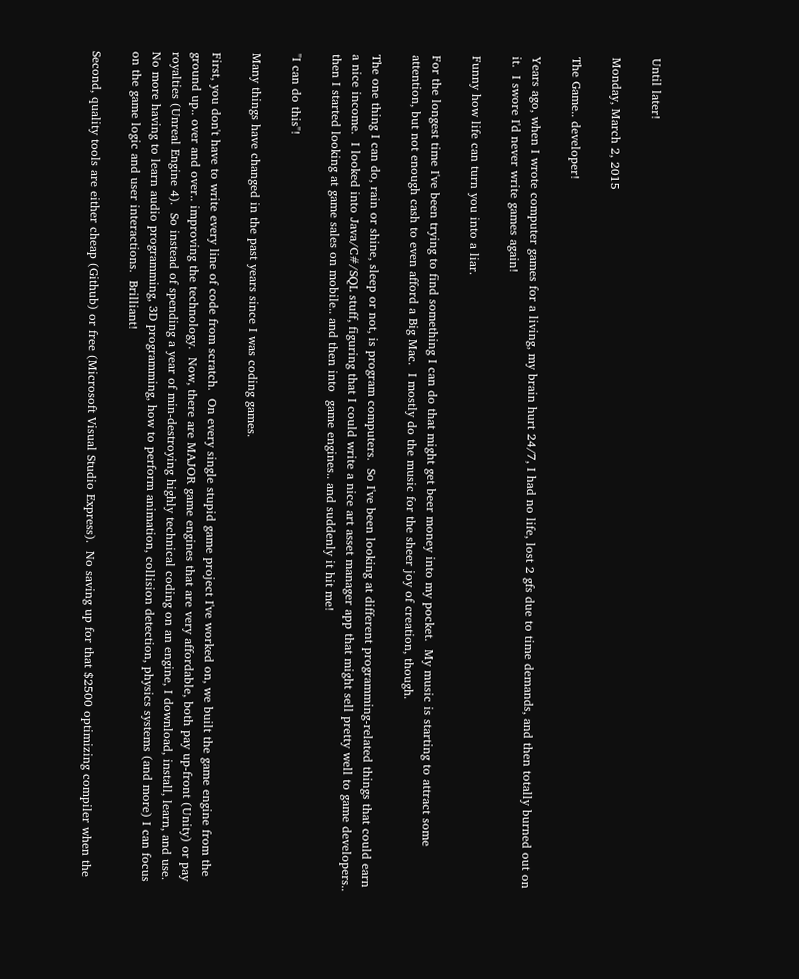Until later!

Monday, March 2, 2015

The Game.. developer!

Years ago, when I wrote computer games for a living, my brain hurt 24/7, I had no life, lost 2 gfs due to time demands, and then totally burned out on it.  I swore I'd never write games again!

Funny how life can turn you into a liar.

For the longest time I've been trying to find something I can do that might get beer money into my pocket.  My music is starting to attract some attention, but not enough cash to even afford a Big Mac.  I mostly do the music for the sheer joy of creation, though.

The one thing I can do, rain or shine, sleep or not, is program computers.  So I've been looking at different programming-related things that could earn a nice income.  I looked into Java/C#/SQL stuff, figuring that I could write a nice art asset manager app that might sell pretty well to game developers.. then I started looking at game sales on mobile.. and then into  game engines.. and suddenly it hit me!

"I can do this"!

Many things have changed in the past years since I was coding games.

First, you don't have to write every line of code from scratch.  On every single stupid game project I've worked on, we built the game engine from the ground up.. over and over.. improving the technology.  Now, there are MAJOR game engines that are very affordable, both pay up-front (Unity) or pay royalties (Unreal Engine 4).  So instead of spending a year of min-destroying highly technical coding on an engine, I download, install, learn, and use.  No more having to learn audio programming, 3D programming, how to perform animation, collision detection, physics systems (and more) I can focus on the game logic and user interactions.  Brilliant!

Second, quality tools are either cheap (Github) or free (Microsoft Visual Studio Express).  No saving up for that $2500 optimizing compiler when the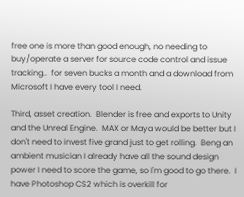free one is more than good enough, no needing to buy/operate a server for source code control and issue tracking..  for seven bucks a month and a download from Microsoft I have every tool I need.

Third, asset creation.  Blender is free and exports to Unity and the Unreal Engine.  MAX or Maya would be better but I don't need to invest five grand just to get rolling.  Beng an ambient musician I already have all the sound design power I need to score the game, so I'm good to go there.  I have Photoshop CS2 which is overkill for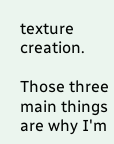texture creation.

Those three main things are why I'm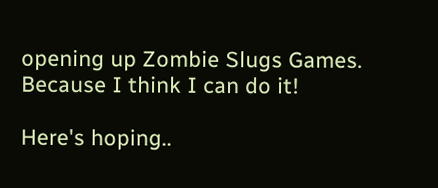opening up Zombie Slugs Games.  Because I think I can do it!

Here's hoping..